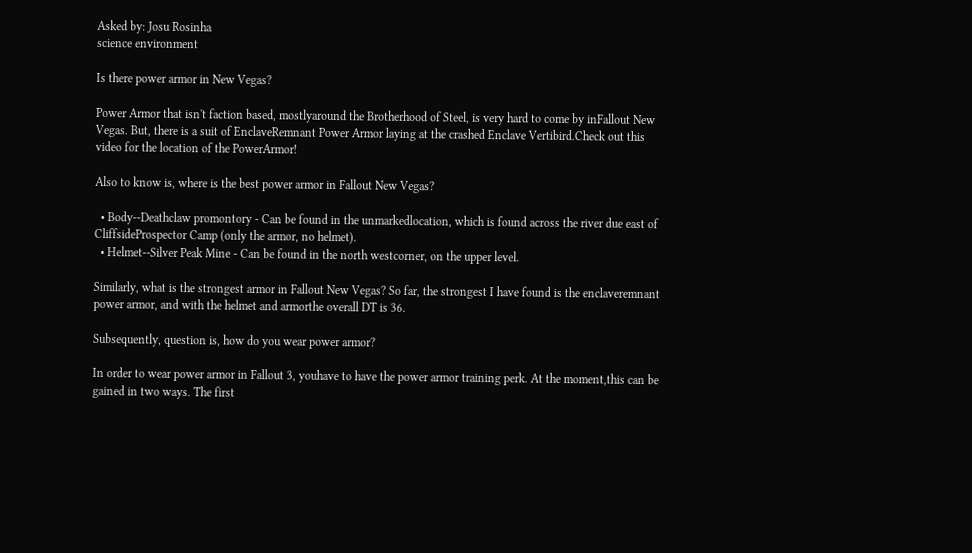Asked by: Josu Rosinha
science environment

Is there power armor in New Vegas?

Power Armor that isn't faction based, mostlyaround the Brotherhood of Steel, is very hard to come by inFallout New Vegas. But, there is a suit of EnclaveRemnant Power Armor laying at the crashed Enclave Vertibird.Check out this video for the location of the PowerArmor!

Also to know is, where is the best power armor in Fallout New Vegas?

  • Body--Deathclaw promontory - Can be found in the unmarkedlocation, which is found across the river due east of CliffsideProspector Camp (only the armor, no helmet).
  • Helmet--Silver Peak Mine - Can be found in the north westcorner, on the upper level.

Similarly, what is the strongest armor in Fallout New Vegas? So far, the strongest I have found is the enclaveremnant power armor, and with the helmet and armorthe overall DT is 36.

Subsequently, question is, how do you wear power armor?

In order to wear power armor in Fallout 3, youhave to have the power armor training perk. At the moment,this can be gained in two ways. The first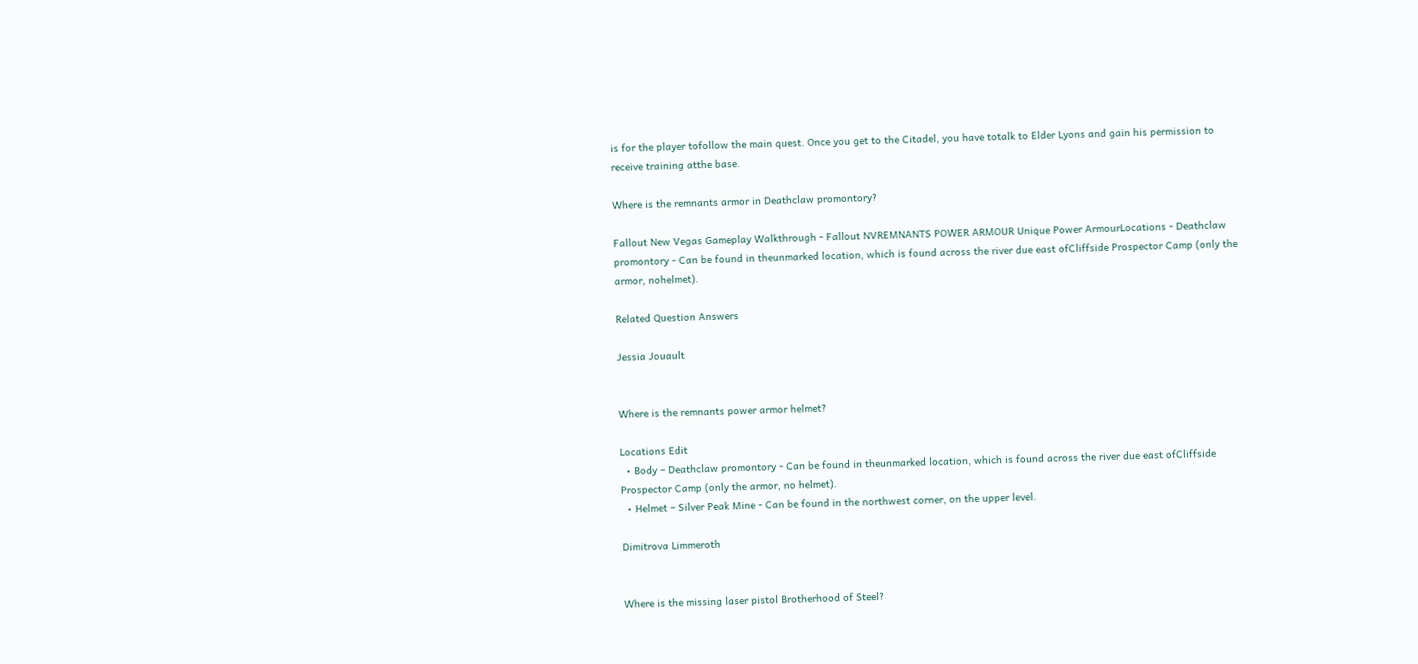is for the player tofollow the main quest. Once you get to the Citadel, you have totalk to Elder Lyons and gain his permission to receive training atthe base.

Where is the remnants armor in Deathclaw promontory?

Fallout New Vegas Gameplay Walkthrough - Fallout NVREMNANTS POWER ARMOUR Unique Power ArmourLocations - Deathclaw promontory - Can be found in theunmarked location, which is found across the river due east ofCliffside Prospector Camp (only the armor, nohelmet).

Related Question Answers

Jessia Jouault


Where is the remnants power armor helmet?

Locations Edit
  • Body – Deathclaw promontory - Can be found in theunmarked location, which is found across the river due east ofCliffside Prospector Camp (only the armor, no helmet).
  • Helmet – Silver Peak Mine - Can be found in the northwest corner, on the upper level.

Dimitrova Limmeroth


Where is the missing laser pistol Brotherhood of Steel?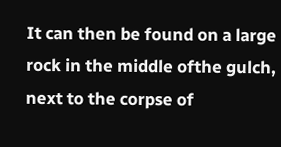It can then be found on a large rock in the middle ofthe gulch, next to the corpse of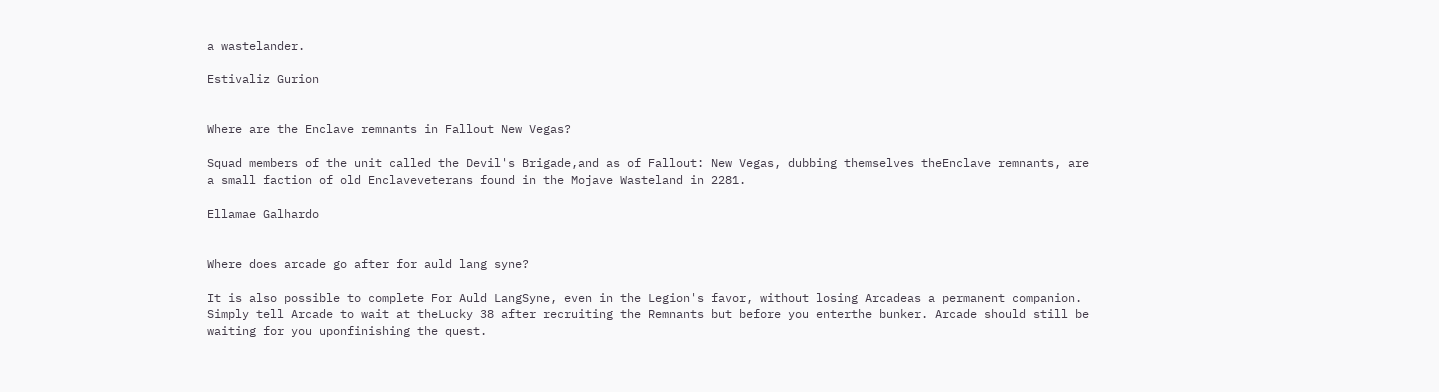a wastelander.

Estivaliz Gurion


Where are the Enclave remnants in Fallout New Vegas?

Squad members of the unit called the Devil's Brigade,and as of Fallout: New Vegas, dubbing themselves theEnclave remnants, are a small faction of old Enclaveveterans found in the Mojave Wasteland in 2281.

Ellamae Galhardo


Where does arcade go after for auld lang syne?

It is also possible to complete For Auld LangSyne, even in the Legion's favor, without losing Arcadeas a permanent companion. Simply tell Arcade to wait at theLucky 38 after recruiting the Remnants but before you enterthe bunker. Arcade should still be waiting for you uponfinishing the quest.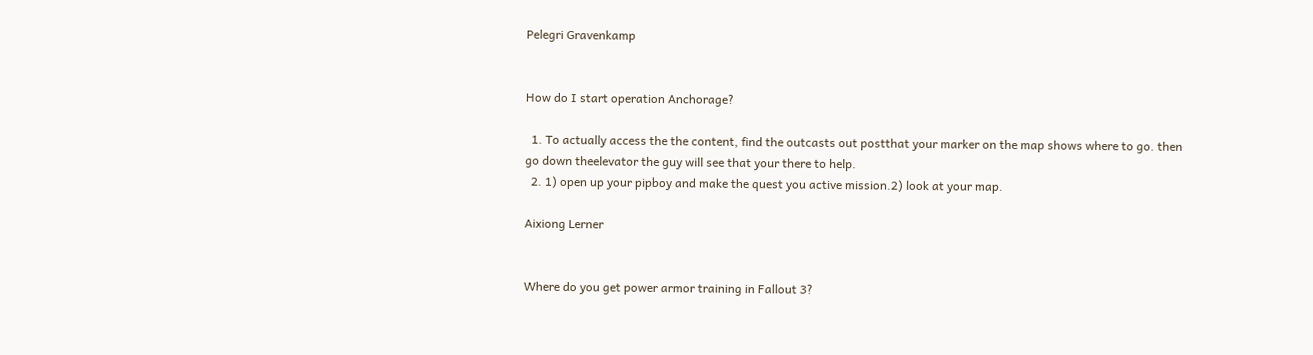Pelegri Gravenkamp


How do I start operation Anchorage?

  1. To actually access the the content, find the outcasts out postthat your marker on the map shows where to go. then go down theelevator the guy will see that your there to help.
  2. 1) open up your pipboy and make the quest you active mission.2) look at your map.

Aixiong Lerner


Where do you get power armor training in Fallout 3?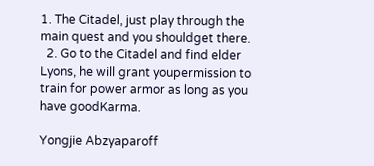1. The Citadel, just play through the main quest and you shouldget there.
  2. Go to the Citadel and find elder Lyons, he will grant youpermission to train for power armor as long as you have goodKarma.

Yongjie Abzyaparoff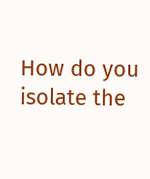How do you isolate the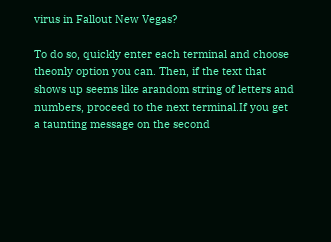virus in Fallout New Vegas?

To do so, quickly enter each terminal and choose theonly option you can. Then, if the text that shows up seems like arandom string of letters and numbers, proceed to the next terminal.If you get a taunting message on the second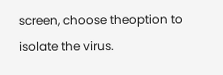screen, choose theoption to isolate the virus.